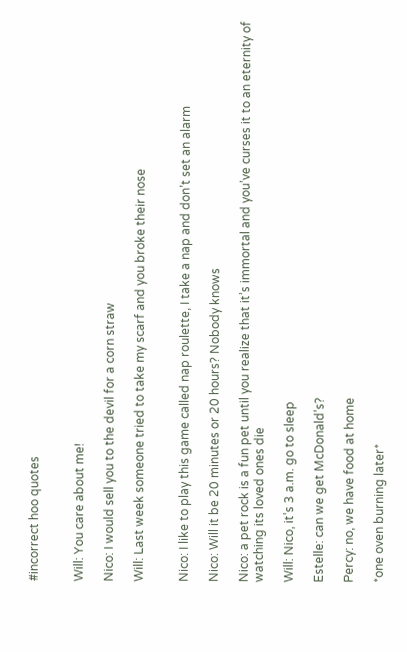#incorrect hoo quotes


Will: You care about me!

Nico: I would sell you to the devil for a corn straw

Will: Last week someone tried to take my scarf and you broke their nose


Nico: I like to play this game called nap roulette, I take a nap and don’t set an alarm

Nico: Will it be 20 minutes or 20 hours? Nobody knows

Nico: a pet rock is a fun pet until you realize that it’s immortal and you’ve curses it to an eternity of watching its loved ones die

Will: Nico, it’s 3 a.m. go to sleep

Estelle: can we get McDonald’s?

Percy: no, we have food at home

*one oven burning later*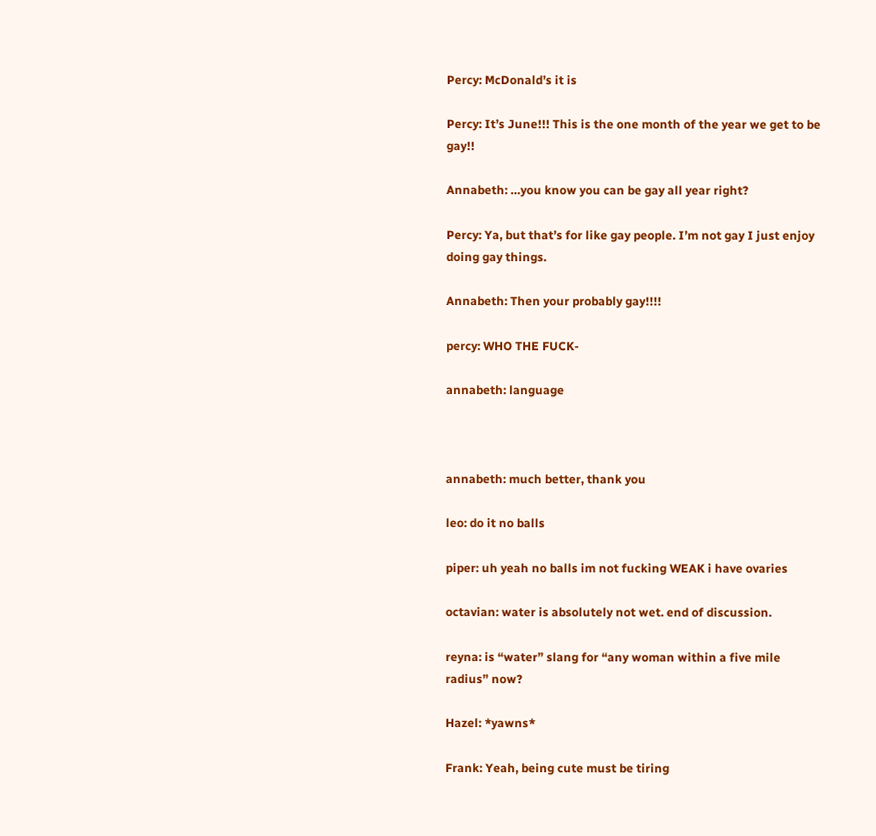Percy: McDonald’s it is

Percy: It’s June!!! This is the one month of the year we get to be gay!!

Annabeth: …you know you can be gay all year right?

Percy: Ya, but that’s for like gay people. I’m not gay I just enjoy doing gay things.

Annabeth: Then your probably gay!!!!

percy: WHO THE FUCK-

annabeth: language



annabeth: much better, thank you

leo: do it no balls

piper: uh yeah no balls im not fucking WEAK i have ovaries

octavian: water is absolutely not wet. end of discussion.

reyna: is “water” slang for “any woman within a five mile radius” now?

Hazel: *yawns*

Frank: Yeah, being cute must be tiring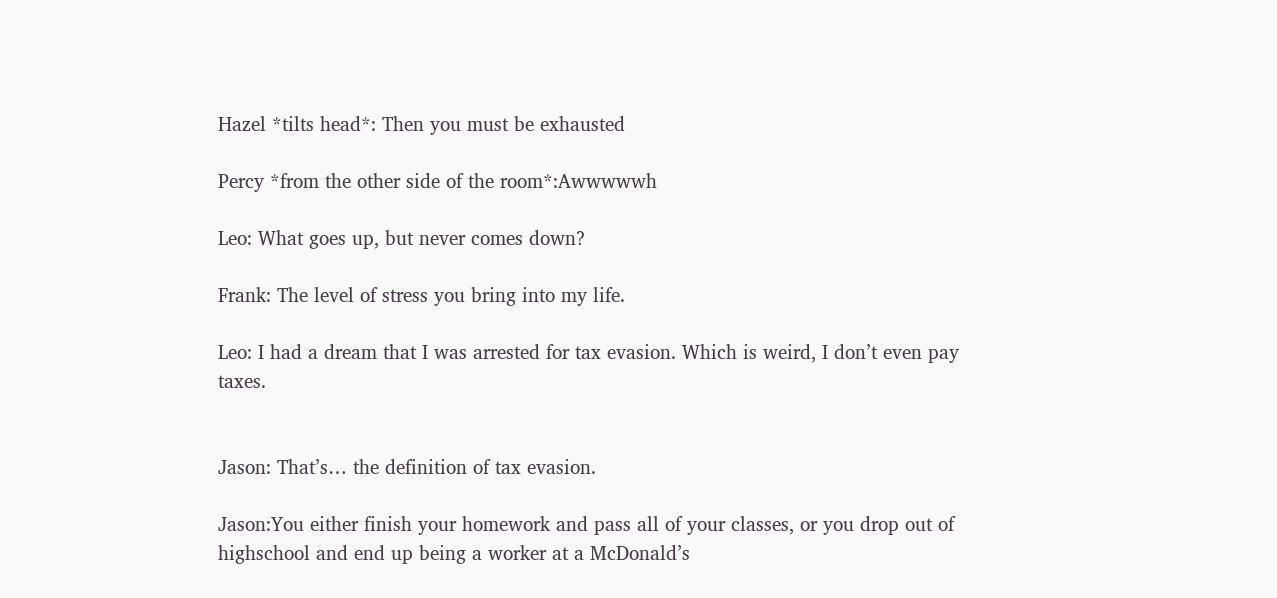Hazel *tilts head*: Then you must be exhausted

Percy *from the other side of the room*:Awwwwwh

Leo: What goes up, but never comes down?

Frank: The level of stress you bring into my life.

Leo: I had a dream that I was arrested for tax evasion. Which is weird, I don’t even pay taxes.


Jason: That’s… the definition of tax evasion.

Jason:You either finish your homework and pass all of your classes, or you drop out of highschool and end up being a worker at a McDonald’s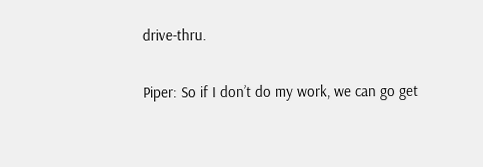drive-thru.

Piper: So if I don’t do my work, we can go get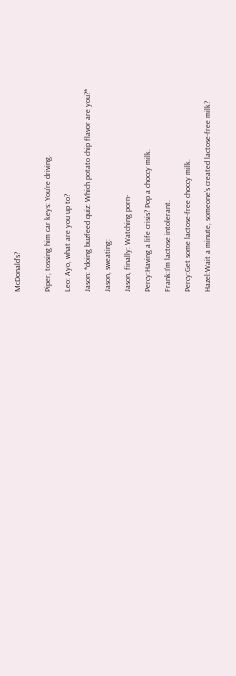McDonald’s?


Piper, tossing him car keys: You’re driving.

Leo: Ayo, what are you up to?

Jason: *doing buzfeed quiz: Which potato chip flavor are you?*

Jason, sweating:

Jason, finally: Watching porn-

Percy:Having a life crisis? Pop a choccy milk.

Frank:I’m lactose intolerant.

Percy:Get some lactose-free choccy milk.

Hazel:Wait a minute, someone’s created lactose-free milk?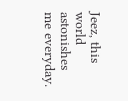Jeez, this world astonishes me everyday.